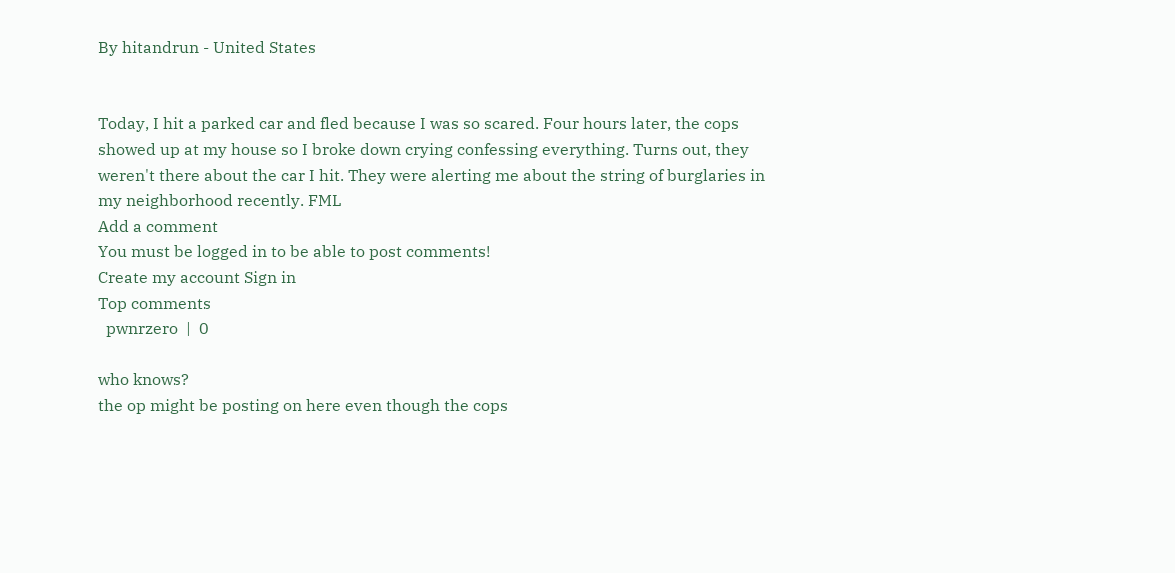By hitandrun - United States


Today, I hit a parked car and fled because I was so scared. Four hours later, the cops showed up at my house so I broke down crying confessing everything. Turns out, they weren't there about the car I hit. They were alerting me about the string of burglaries in my neighborhood recently. FML
Add a comment
You must be logged in to be able to post comments!
Create my account Sign in
Top comments
  pwnrzero  |  0

who knows?
the op might be posting on here even though the cops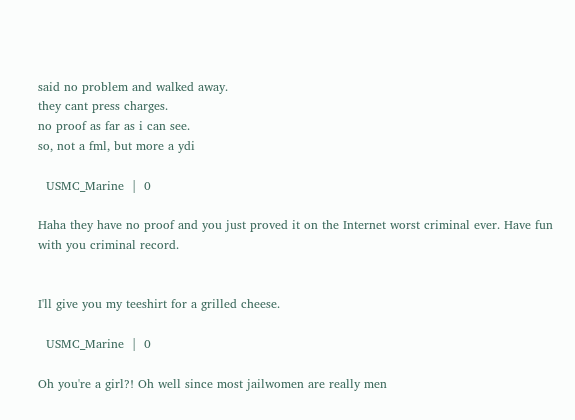said no problem and walked away.
they cant press charges.
no proof as far as i can see.
so, not a fml, but more a ydi

  USMC_Marine  |  0

Haha they have no proof and you just proved it on the Internet worst criminal ever. Have fun with you criminal record.


I'll give you my teeshirt for a grilled cheese.

  USMC_Marine  |  0

Oh you're a girl?! Oh well since most jailwomen are really men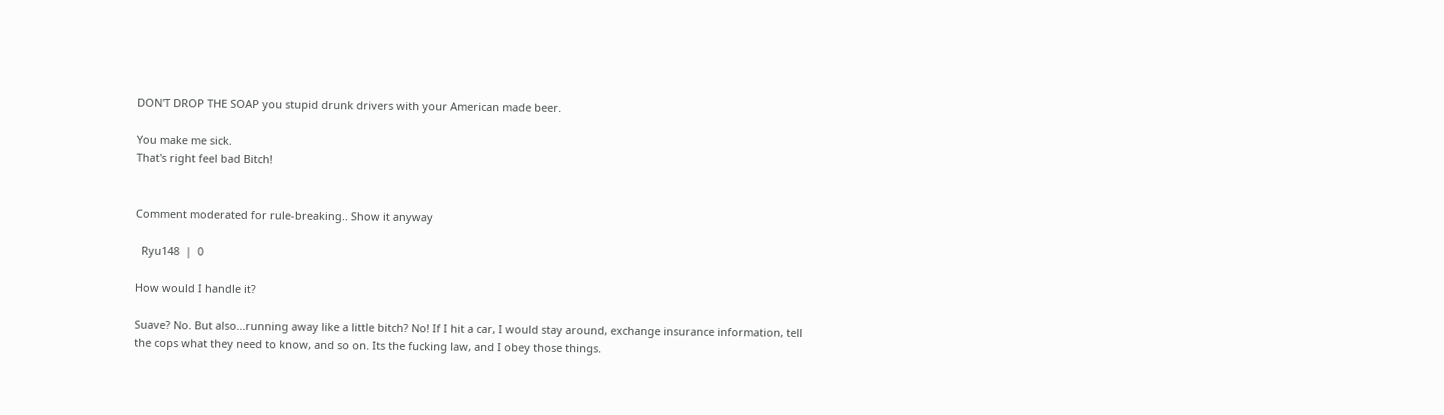DON'T DROP THE SOAP you stupid drunk drivers with your American made beer.

You make me sick.
That's right feel bad Bitch!


Comment moderated for rule-breaking.. Show it anyway

  Ryu148  |  0

How would I handle it?

Suave? No. But also...running away like a little bitch? No! If I hit a car, I would stay around, exchange insurance information, tell the cops what they need to know, and so on. Its the fucking law, and I obey those things.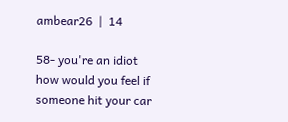ambear26  |  14

58- you're an idiot how would you feel if someone hit your car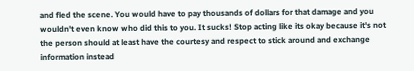and fled the scene. You would have to pay thousands of dollars for that damage and you wouldn't even know who did this to you. It sucks! Stop acting like its okay because it's not the person should at least have the courtesy and respect to stick around and exchange information instead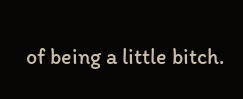of being a little bitch.